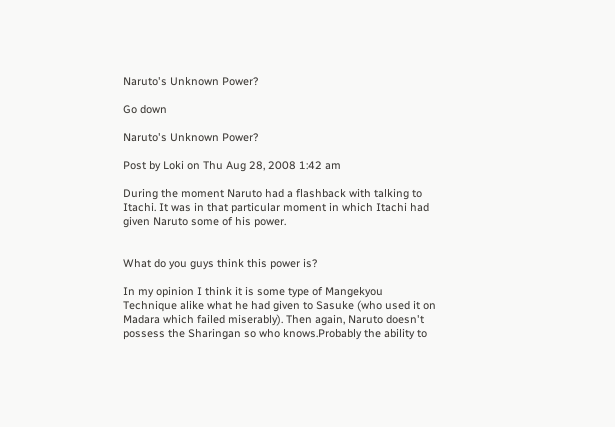Naruto's Unknown Power?

Go down

Naruto's Unknown Power?

Post by Loki on Thu Aug 28, 2008 1:42 am

During the moment Naruto had a flashback with talking to Itachi. It was in that particular moment in which Itachi had given Naruto some of his power.


What do you guys think this power is?

In my opinion I think it is some type of Mangekyou Technique alike what he had given to Sasuke (who used it on Madara which failed miserably). Then again, Naruto doesn't possess the Sharingan so who knows.Probably the ability to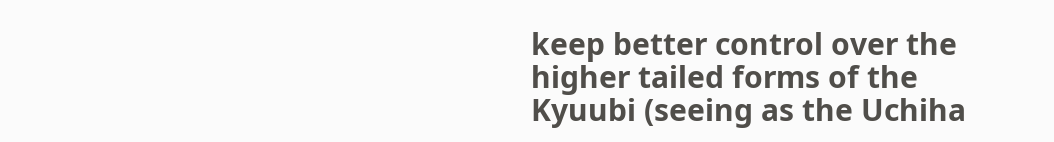keep better control over the higher tailed forms of the Kyuubi (seeing as the Uchiha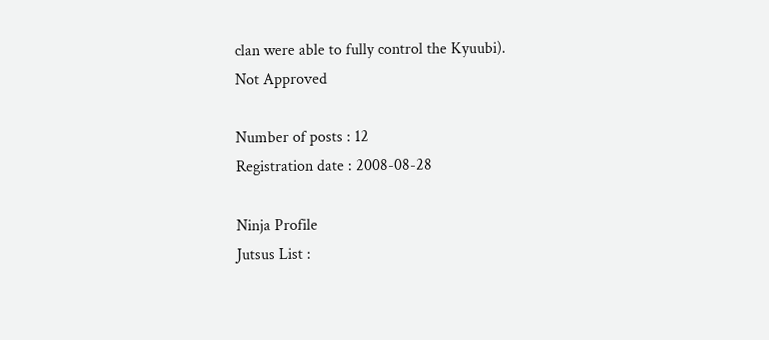clan were able to fully control the Kyuubi).
Not Approved

Number of posts : 12
Registration date : 2008-08-28

Ninja Profile
Jutsus List :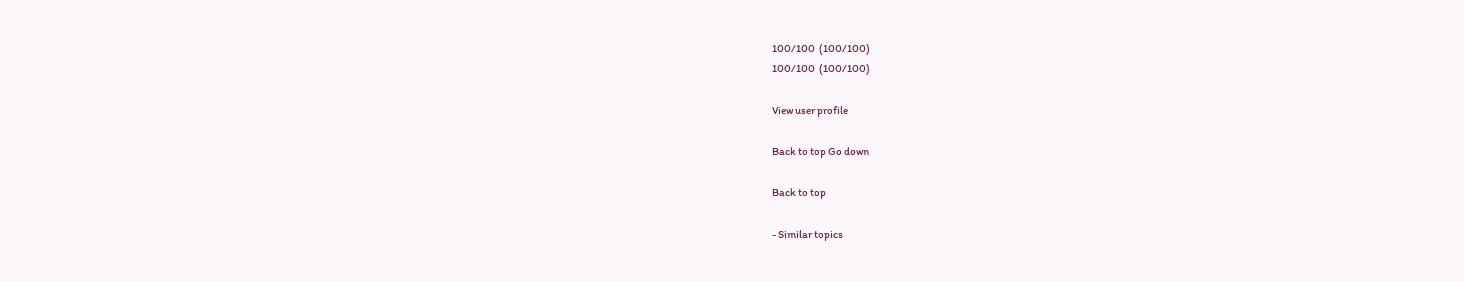100/100  (100/100)
100/100  (100/100)

View user profile

Back to top Go down

Back to top

- Similar topics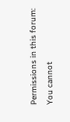Permissions in this forum:
You cannot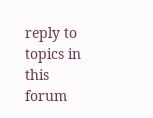reply to topics in this forum